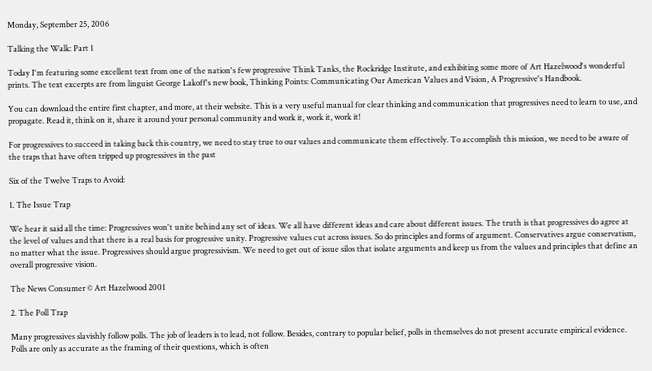Monday, September 25, 2006

Talking the Walk: Part 1

Today I'm featuring some excellent text from one of the nation's few progressive Think Tanks, the Rockridge Institute, and exhibiting some more of Art Hazelwood's wonderful prints. The text excerpts are from linguist George Lakoff's new book, Thinking Points: Communicating Our American Values and Vision, A Progressive's Handbook.

You can download the entire first chapter, and more, at their website. This is a very useful manual for clear thinking and communication that progressives need to learn to use, and propagate. Read it, think on it, share it around your personal community and work it, work it, work it!

For progressives to succeed in taking back this country, we need to stay true to our values and communicate them effectively. To accomplish this mission, we need to be aware of the traps that have often tripped up progressives in the past

Six of the Twelve Traps to Avoid:

1. The Issue Trap

We hear it said all the time: Progressives won't unite behind any set of ideas. We all have different ideas and care about different issues. The truth is that progressives do agree at the level of values and that there is a real basis for progressive unity. Progressive values cut across issues. So do principles and forms of argument. Conservatives argue conservatism, no matter what the issue. Progressives should argue progressivism. We need to get out of issue silos that isolate arguments and keep us from the values and principles that define an overall progressive vision.

The News Consumer © Art Hazelwood 2001

2. The Poll Trap

Many progressives slavishly follow polls. The job of leaders is to lead, not follow. Besides, contrary to popular belief, polls in themselves do not present accurate empirical evidence. Polls are only as accurate as the framing of their questions, which is often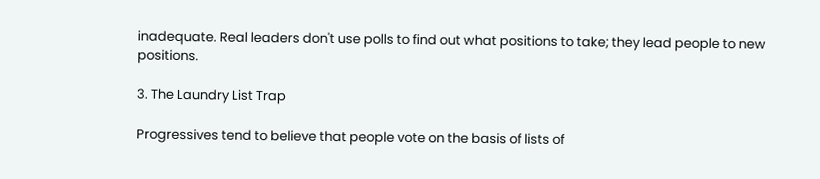inadequate. Real leaders don't use polls to find out what positions to take; they lead people to new positions.

3. The Laundry List Trap

Progressives tend to believe that people vote on the basis of lists of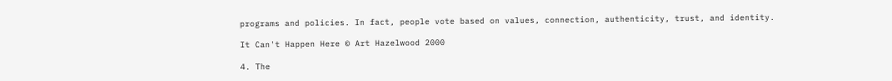programs and policies. In fact, people vote based on values, connection, authenticity, trust, and identity.

It Can't Happen Here © Art Hazelwood 2000

4. The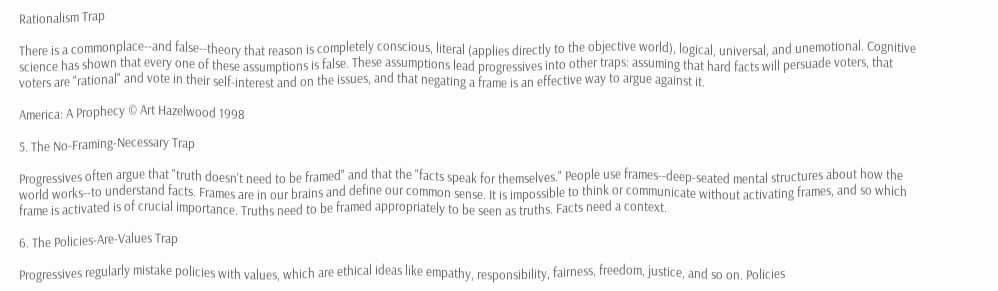Rationalism Trap

There is a commonplace--and false--theory that reason is completely conscious, literal (applies directly to the objective world), logical, universal, and unemotional. Cognitive science has shown that every one of these assumptions is false. These assumptions lead progressives into other traps: assuming that hard facts will persuade voters, that voters are "rational" and vote in their self-interest and on the issues, and that negating a frame is an effective way to argue against it.

America: A Prophecy © Art Hazelwood 1998

5. The No-Framing-Necessary Trap

Progressives often argue that "truth doesn't need to be framed" and that the "facts speak for themselves." People use frames--deep-seated mental structures about how the world works--to understand facts. Frames are in our brains and define our common sense. It is impossible to think or communicate without activating frames, and so which frame is activated is of crucial importance. Truths need to be framed appropriately to be seen as truths. Facts need a context.

6. The Policies-Are-Values Trap

Progressives regularly mistake policies with values, which are ethical ideas like empathy, responsibility, fairness, freedom, justice, and so on. Policies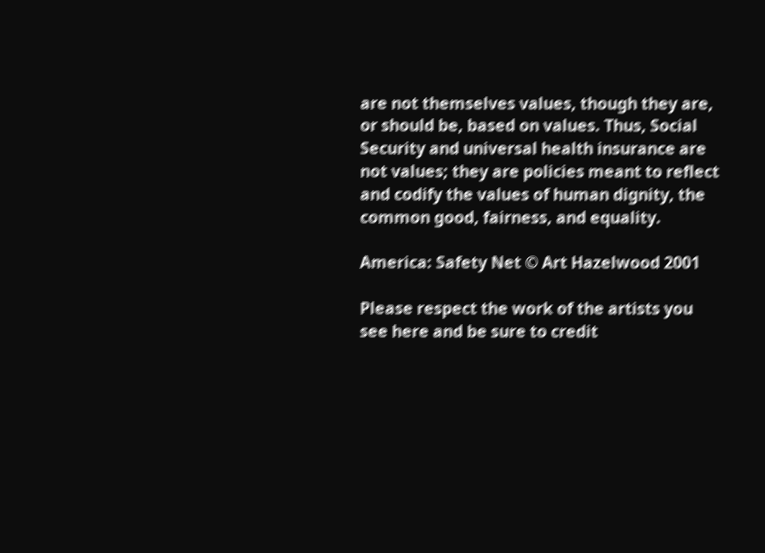are not themselves values, though they are, or should be, based on values. Thus, Social Security and universal health insurance are not values; they are policies meant to reflect and codify the values of human dignity, the common good, fairness, and equality.

America: Safety Net © Art Hazelwood 2001

Please respect the work of the artists you see here and be sure to credit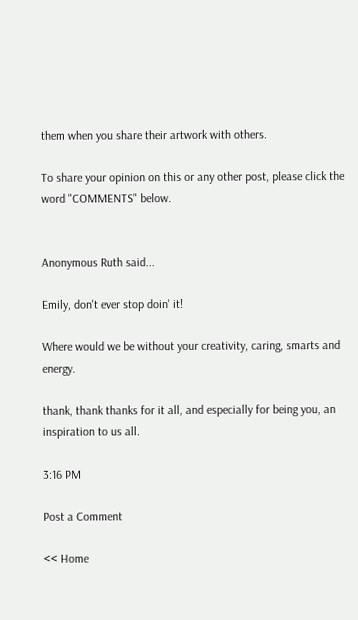them when you share their artwork with others.

To share your opinion on this or any other post, please click the word "COMMENTS" below.


Anonymous Ruth said...

Emily, don't ever stop doin' it!

Where would we be without your creativity, caring, smarts and energy.

thank, thank thanks for it all, and especially for being you, an
inspiration to us all.

3:16 PM

Post a Comment

<< Home